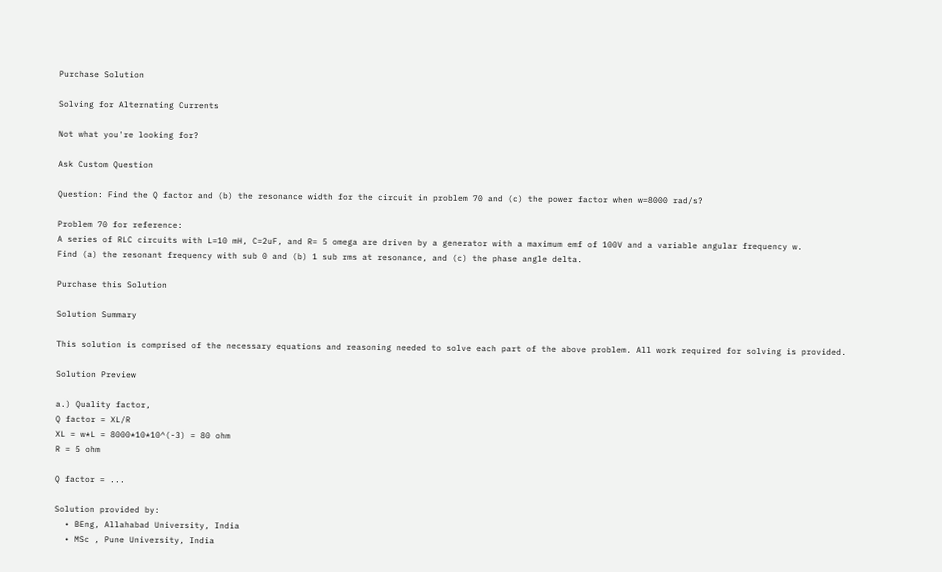Purchase Solution

Solving for Alternating Currents

Not what you're looking for?

Ask Custom Question

Question: Find the Q factor and (b) the resonance width for the circuit in problem 70 and (c) the power factor when w=8000 rad/s?

Problem 70 for reference:
A series of RLC circuits with L=10 mH, C=2uF, and R= 5 omega are driven by a generator with a maximum emf of 100V and a variable angular frequency w.
Find (a) the resonant frequency with sub 0 and (b) 1 sub rms at resonance, and (c) the phase angle delta.

Purchase this Solution

Solution Summary

This solution is comprised of the necessary equations and reasoning needed to solve each part of the above problem. All work required for solving is provided.

Solution Preview

a.) Quality factor,
Q factor = XL/R
XL = w*L = 8000*10*10^(-3) = 80 ohm
R = 5 ohm

Q factor = ...

Solution provided by:
  • BEng, Allahabad University, India
  • MSc , Pune University, India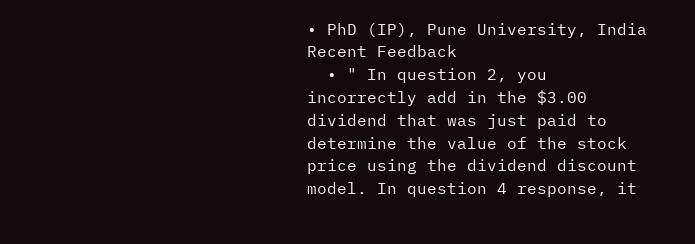• PhD (IP), Pune University, India
Recent Feedback
  • " In question 2, you incorrectly add in the $3.00 dividend that was just paid to determine the value of the stock price using the dividend discount model. In question 4 response, it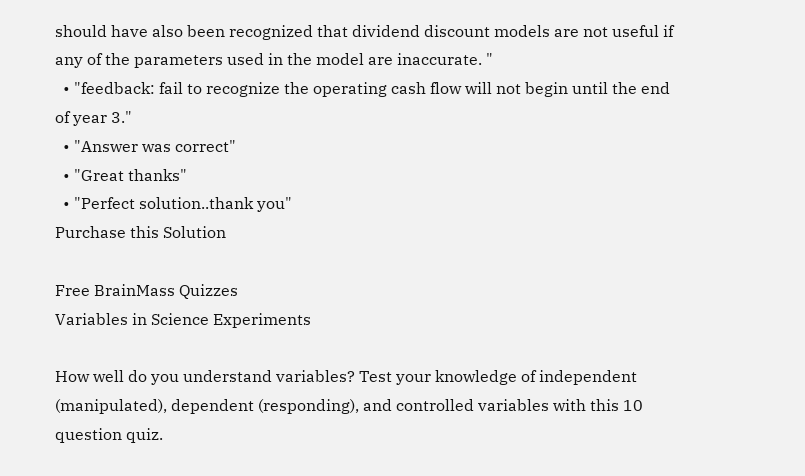should have also been recognized that dividend discount models are not useful if any of the parameters used in the model are inaccurate. "
  • "feedback: fail to recognize the operating cash flow will not begin until the end of year 3."
  • "Answer was correct"
  • "Great thanks"
  • "Perfect solution..thank you"
Purchase this Solution

Free BrainMass Quizzes
Variables in Science Experiments

How well do you understand variables? Test your knowledge of independent (manipulated), dependent (responding), and controlled variables with this 10 question quiz.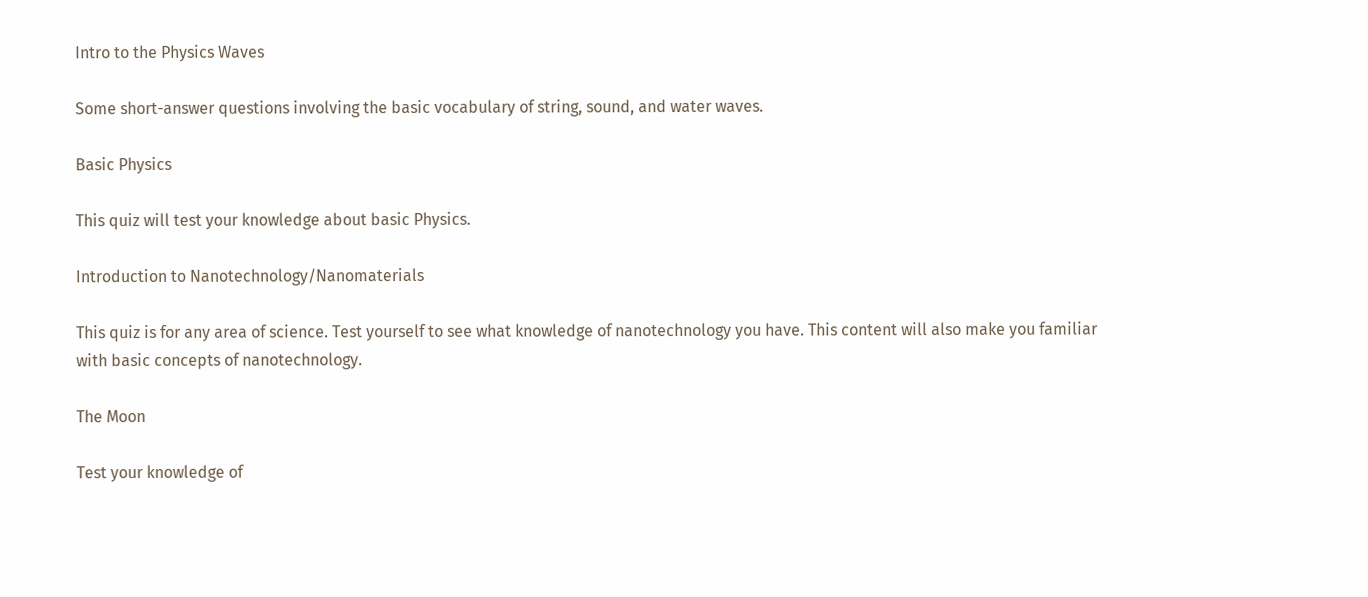Intro to the Physics Waves

Some short-answer questions involving the basic vocabulary of string, sound, and water waves.

Basic Physics

This quiz will test your knowledge about basic Physics.

Introduction to Nanotechnology/Nanomaterials

This quiz is for any area of science. Test yourself to see what knowledge of nanotechnology you have. This content will also make you familiar with basic concepts of nanotechnology.

The Moon

Test your knowledge of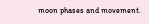moon phases and movement.